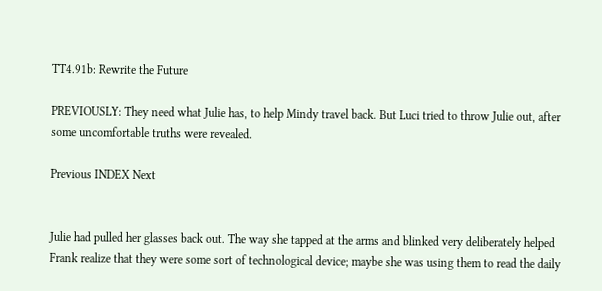TT4.91b: Rewrite the Future

PREVIOUSLY: They need what Julie has, to help Mindy travel back. But Luci tried to throw Julie out, after some uncomfortable truths were revealed.

Previous INDEX Next


Julie had pulled her glasses back out. The way she tapped at the arms and blinked very deliberately helped Frank realize that they were some sort of technological device; maybe she was using them to read the daily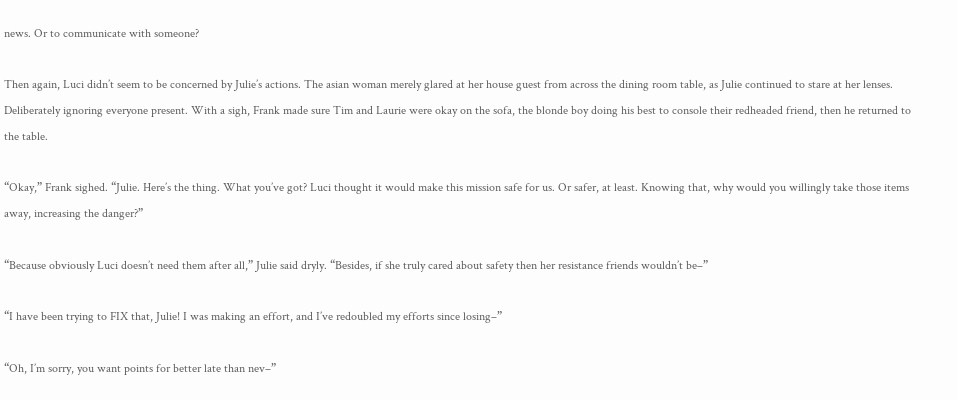news. Or to communicate with someone?

Then again, Luci didn’t seem to be concerned by Julie’s actions. The asian woman merely glared at her house guest from across the dining room table, as Julie continued to stare at her lenses. Deliberately ignoring everyone present. With a sigh, Frank made sure Tim and Laurie were okay on the sofa, the blonde boy doing his best to console their redheaded friend, then he returned to the table.

“Okay,” Frank sighed. “Julie. Here’s the thing. What you’ve got? Luci thought it would make this mission safe for us. Or safer, at least. Knowing that, why would you willingly take those items away, increasing the danger?”

“Because obviously Luci doesn’t need them after all,” Julie said dryly. “Besides, if she truly cared about safety then her resistance friends wouldn’t be–”

“I have been trying to FIX that, Julie! I was making an effort, and I’ve redoubled my efforts since losing–”

“Oh, I’m sorry, you want points for better late than nev–”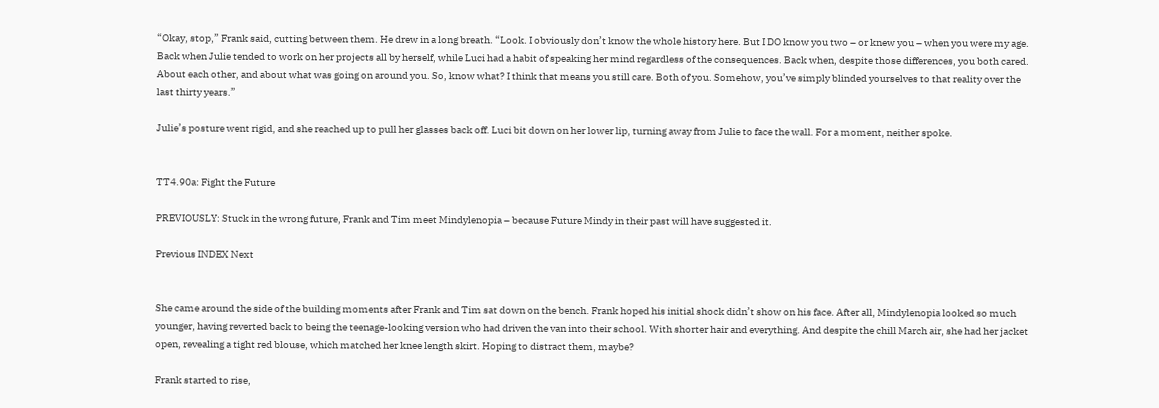“Okay, stop,” Frank said, cutting between them. He drew in a long breath. “Look. I obviously don’t know the whole history here. But I DO know you two – or knew you – when you were my age. Back when Julie tended to work on her projects all by herself, while Luci had a habit of speaking her mind regardless of the consequences. Back when, despite those differences, you both cared. About each other, and about what was going on around you. So, know what? I think that means you still care. Both of you. Somehow, you’ve simply blinded yourselves to that reality over the last thirty years.”

Julie’s posture went rigid, and she reached up to pull her glasses back off. Luci bit down on her lower lip, turning away from Julie to face the wall. For a moment, neither spoke.


TT4.90a: Fight the Future

PREVIOUSLY: Stuck in the wrong future, Frank and Tim meet Mindylenopia – because Future Mindy in their past will have suggested it.

Previous INDEX Next


She came around the side of the building moments after Frank and Tim sat down on the bench. Frank hoped his initial shock didn’t show on his face. After all, Mindylenopia looked so much younger, having reverted back to being the teenage-looking version who had driven the van into their school. With shorter hair and everything. And despite the chill March air, she had her jacket open, revealing a tight red blouse, which matched her knee length skirt. Hoping to distract them, maybe?

Frank started to rise,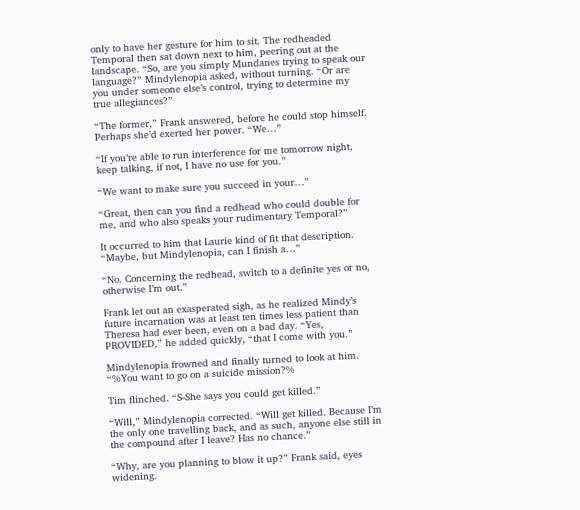only to have her gesture for him to sit. The redheaded Temporal then sat down next to him, peering out at the landscape. “So, are you simply Mundanes trying to speak our language?” Mindylenopia asked, without turning. “Or are you under someone else’s control, trying to determine my true allegiances?”

“The former,” Frank answered, before he could stop himself. Perhaps she’d exerted her power. “We…”

“If you’re able to run interference for me tomorrow night, keep talking, if not, I have no use for you.”

“We want to make sure you succeed in your…”

“Great, then can you find a redhead who could double for me, and who also speaks your rudimentary Temporal?”

It occurred to him that Laurie kind of fit that description. “Maybe, but Mindylenopia, can I finish a…”

“No. Concerning the redhead, switch to a definite yes or no, otherwise I’m out.”

Frank let out an exasperated sigh, as he realized Mindy’s future incarnation was at least ten times less patient than Theresa had ever been, even on a bad day. “Yes, PROVIDED,” he added quickly, “that I come with you.”

Mindylenopia frowned and finally turned to look at him. “%You want to go on a suicide mission?%

Tim flinched. “S-She says you could get killed.”

“Will,” Mindylenopia corrected. “Will get killed. Because I’m the only one travelling back, and as such, anyone else still in the compound after I leave? Has no chance.”

“Why, are you planning to blow it up?” Frank said, eyes widening.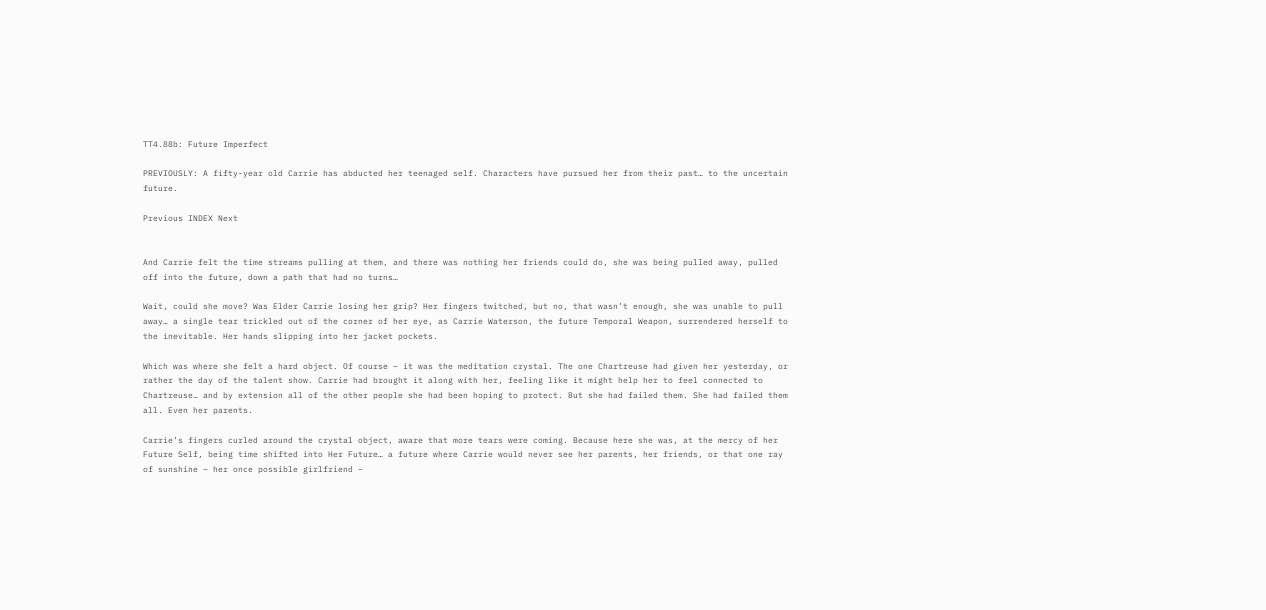TT4.88b: Future Imperfect

PREVIOUSLY: A fifty-year old Carrie has abducted her teenaged self. Characters have pursued her from their past… to the uncertain future.

Previous INDEX Next


And Carrie felt the time streams pulling at them, and there was nothing her friends could do, she was being pulled away, pulled off into the future, down a path that had no turns…

Wait, could she move? Was Elder Carrie losing her grip? Her fingers twitched, but no, that wasn’t enough, she was unable to pull away… a single tear trickled out of the corner of her eye, as Carrie Waterson, the future Temporal Weapon, surrendered herself to the inevitable. Her hands slipping into her jacket pockets.

Which was where she felt a hard object. Of course – it was the meditation crystal. The one Chartreuse had given her yesterday, or rather the day of the talent show. Carrie had brought it along with her, feeling like it might help her to feel connected to Chartreuse… and by extension all of the other people she had been hoping to protect. But she had failed them. She had failed them all. Even her parents.

Carrie’s fingers curled around the crystal object, aware that more tears were coming. Because here she was, at the mercy of her Future Self, being time shifted into Her Future… a future where Carrie would never see her parents, her friends, or that one ray of sunshine – her once possible girlfriend –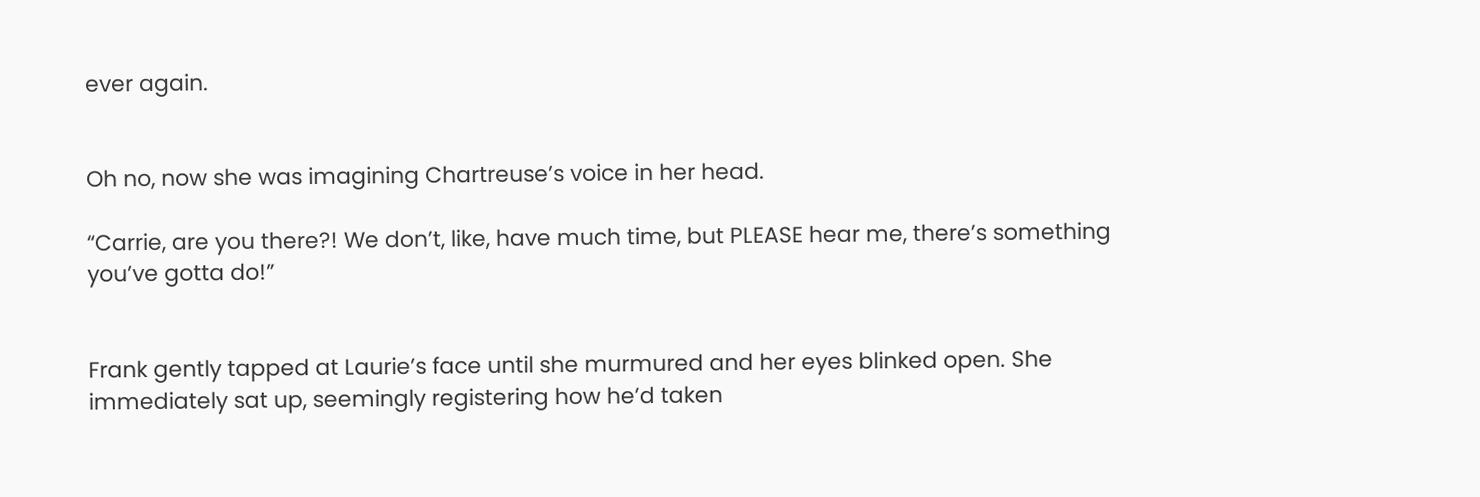ever again.


Oh no, now she was imagining Chartreuse’s voice in her head.

“Carrie, are you there?! We don’t, like, have much time, but PLEASE hear me, there’s something you’ve gotta do!”


Frank gently tapped at Laurie’s face until she murmured and her eyes blinked open. She immediately sat up, seemingly registering how he’d taken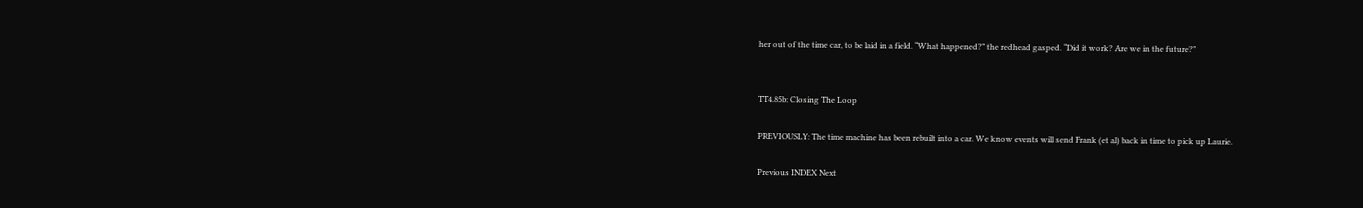her out of the time car, to be laid in a field. “What happened?” the redhead gasped. “Did it work? Are we in the future?”


TT4.85b: Closing The Loop

PREVIOUSLY: The time machine has been rebuilt into a car. We know events will send Frank (et al) back in time to pick up Laurie.

Previous INDEX Next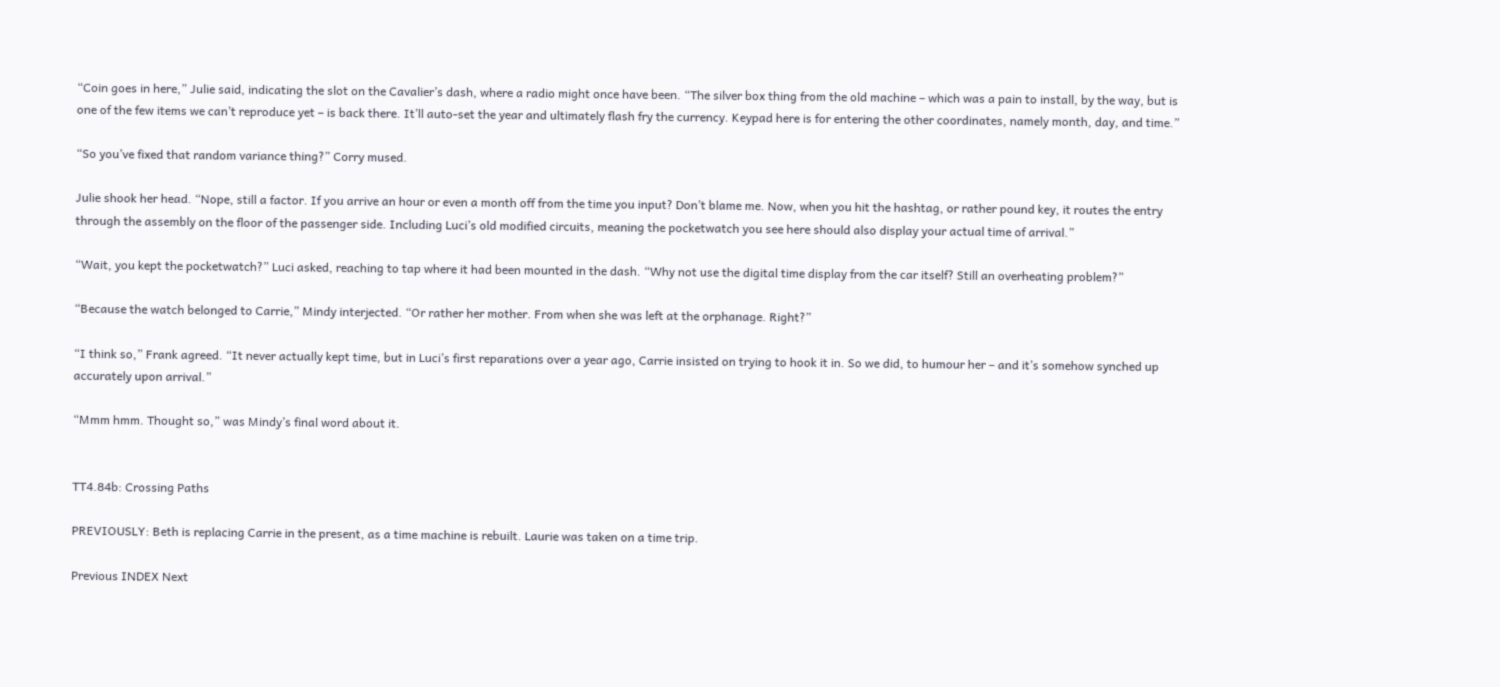“Coin goes in here,” Julie said, indicating the slot on the Cavalier’s dash, where a radio might once have been. “The silver box thing from the old machine – which was a pain to install, by the way, but is one of the few items we can’t reproduce yet – is back there. It’ll auto-set the year and ultimately flash fry the currency. Keypad here is for entering the other coordinates, namely month, day, and time.”

“So you’ve fixed that random variance thing?” Corry mused.

Julie shook her head. “Nope, still a factor. If you arrive an hour or even a month off from the time you input? Don’t blame me. Now, when you hit the hashtag, or rather pound key, it routes the entry through the assembly on the floor of the passenger side. Including Luci’s old modified circuits, meaning the pocketwatch you see here should also display your actual time of arrival.”

“Wait, you kept the pocketwatch?” Luci asked, reaching to tap where it had been mounted in the dash. “Why not use the digital time display from the car itself? Still an overheating problem?”

“Because the watch belonged to Carrie,” Mindy interjected. “Or rather her mother. From when she was left at the orphanage. Right?”

“I think so,” Frank agreed. “It never actually kept time, but in Luci’s first reparations over a year ago, Carrie insisted on trying to hook it in. So we did, to humour her – and it’s somehow synched up accurately upon arrival.”

“Mmm hmm. Thought so,” was Mindy’s final word about it.


TT4.84b: Crossing Paths

PREVIOUSLY: Beth is replacing Carrie in the present, as a time machine is rebuilt. Laurie was taken on a time trip.

Previous INDEX Next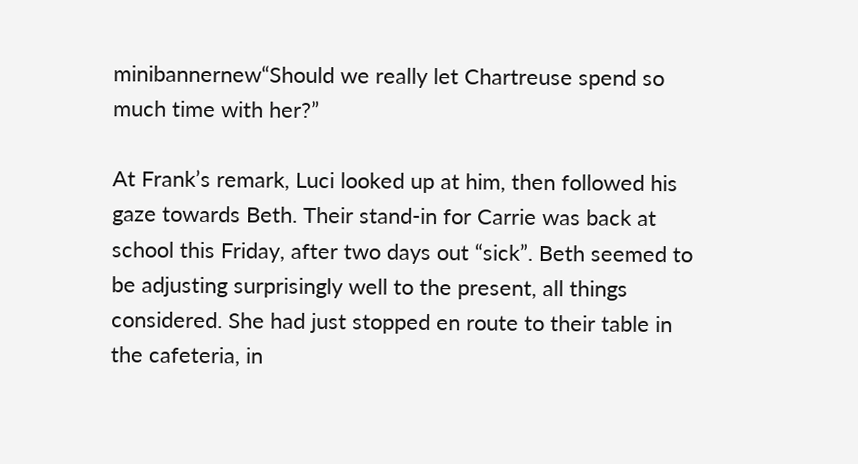minibannernew“Should we really let Chartreuse spend so much time with her?”

At Frank’s remark, Luci looked up at him, then followed his gaze towards Beth. Their stand-in for Carrie was back at school this Friday, after two days out “sick”. Beth seemed to be adjusting surprisingly well to the present, all things considered. She had just stopped en route to their table in the cafeteria, in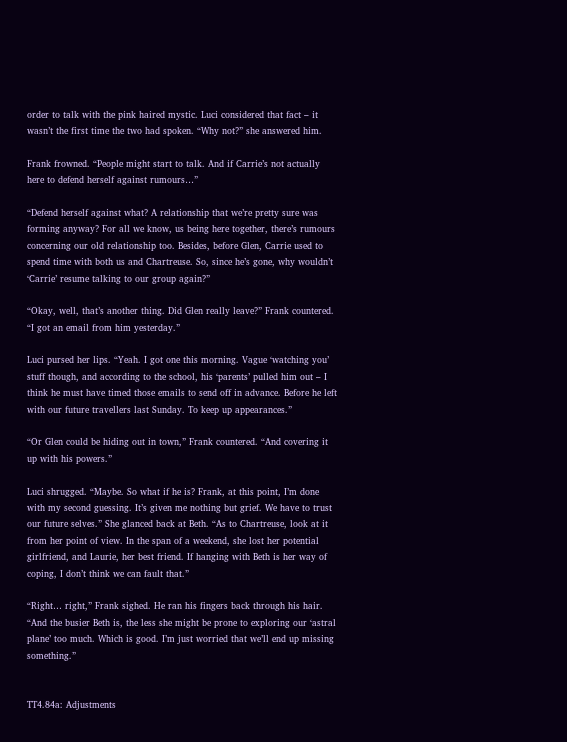order to talk with the pink haired mystic. Luci considered that fact – it wasn’t the first time the two had spoken. “Why not?” she answered him.

Frank frowned. “People might start to talk. And if Carrie’s not actually here to defend herself against rumours…”

“Defend herself against what? A relationship that we’re pretty sure was forming anyway? For all we know, us being here together, there’s rumours concerning our old relationship too. Besides, before Glen, Carrie used to spend time with both us and Chartreuse. So, since he’s gone, why wouldn’t ‘Carrie’ resume talking to our group again?”

“Okay, well, that’s another thing. Did Glen really leave?” Frank countered. “I got an email from him yesterday.”

Luci pursed her lips. “Yeah. I got one this morning. Vague ‘watching you’ stuff though, and according to the school, his ‘parents’ pulled him out – I think he must have timed those emails to send off in advance. Before he left with our future travellers last Sunday. To keep up appearances.”

“Or Glen could be hiding out in town,” Frank countered. “And covering it up with his powers.”

Luci shrugged. “Maybe. So what if he is? Frank, at this point, I’m done with my second guessing. It’s given me nothing but grief. We have to trust our future selves.” She glanced back at Beth. “As to Chartreuse, look at it from her point of view. In the span of a weekend, she lost her potential girlfriend, and Laurie, her best friend. If hanging with Beth is her way of coping, I don’t think we can fault that.”

“Right… right,” Frank sighed. He ran his fingers back through his hair. “And the busier Beth is, the less she might be prone to exploring our ‘astral plane’ too much. Which is good. I’m just worried that we’ll end up missing something.”


TT4.84a: Adjustments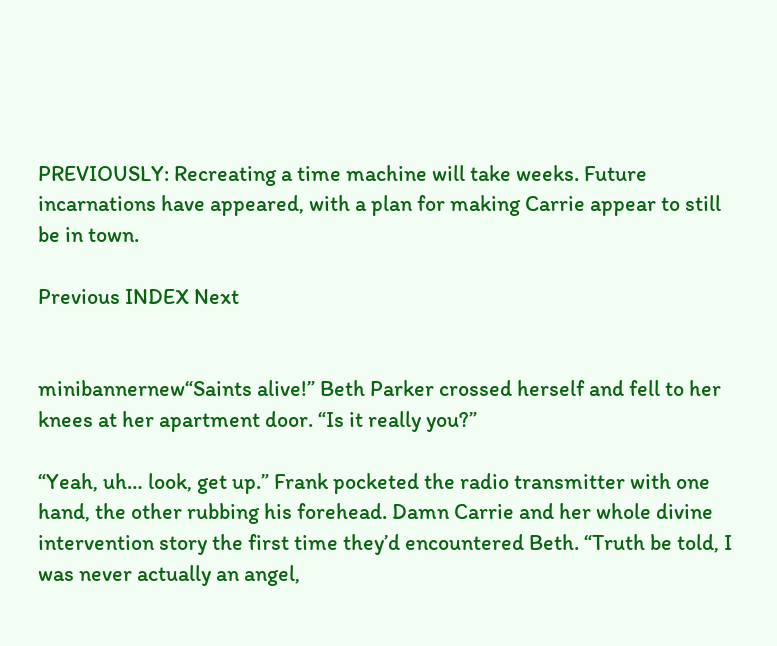PREVIOUSLY: Recreating a time machine will take weeks. Future incarnations have appeared, with a plan for making Carrie appear to still be in town.

Previous INDEX Next


minibannernew“Saints alive!” Beth Parker crossed herself and fell to her knees at her apartment door. “Is it really you?”

“Yeah, uh… look, get up.” Frank pocketed the radio transmitter with one hand, the other rubbing his forehead. Damn Carrie and her whole divine intervention story the first time they’d encountered Beth. “Truth be told, I was never actually an angel,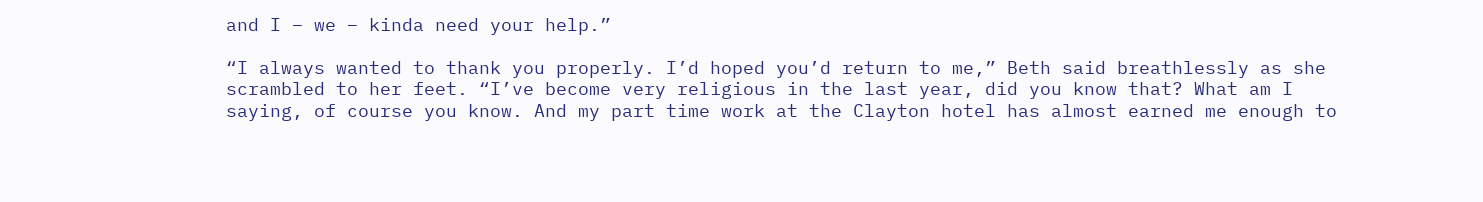and I – we – kinda need your help.”

“I always wanted to thank you properly. I’d hoped you’d return to me,” Beth said breathlessly as she scrambled to her feet. “I’ve become very religious in the last year, did you know that? What am I saying, of course you know. And my part time work at the Clayton hotel has almost earned me enough to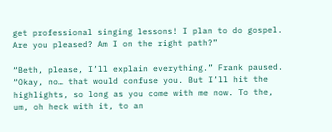get professional singing lessons! I plan to do gospel. Are you pleased? Am I on the right path?”

“Beth, please, I’ll explain everything.” Frank paused. “Okay, no… that would confuse you. But I’ll hit the highlights, so long as you come with me now. To the, um, oh heck with it, to an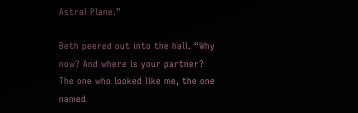Astral Plane.”

Beth peered out into the hall. “Why now? And where is your partner? The one who looked like me, the one named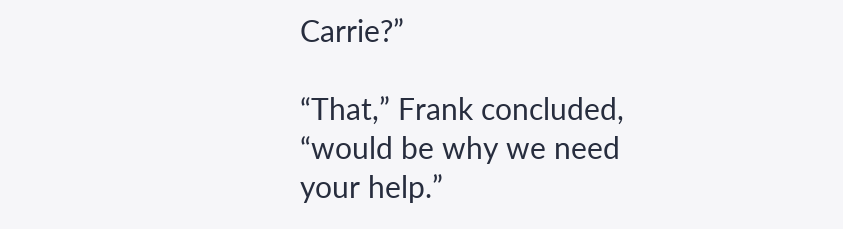Carrie?”

“That,” Frank concluded, “would be why we need your help.”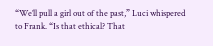“We’ll pull a girl out of the past,” Luci whispered to Frank. “Is that ethical? That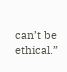can’t be ethical.”